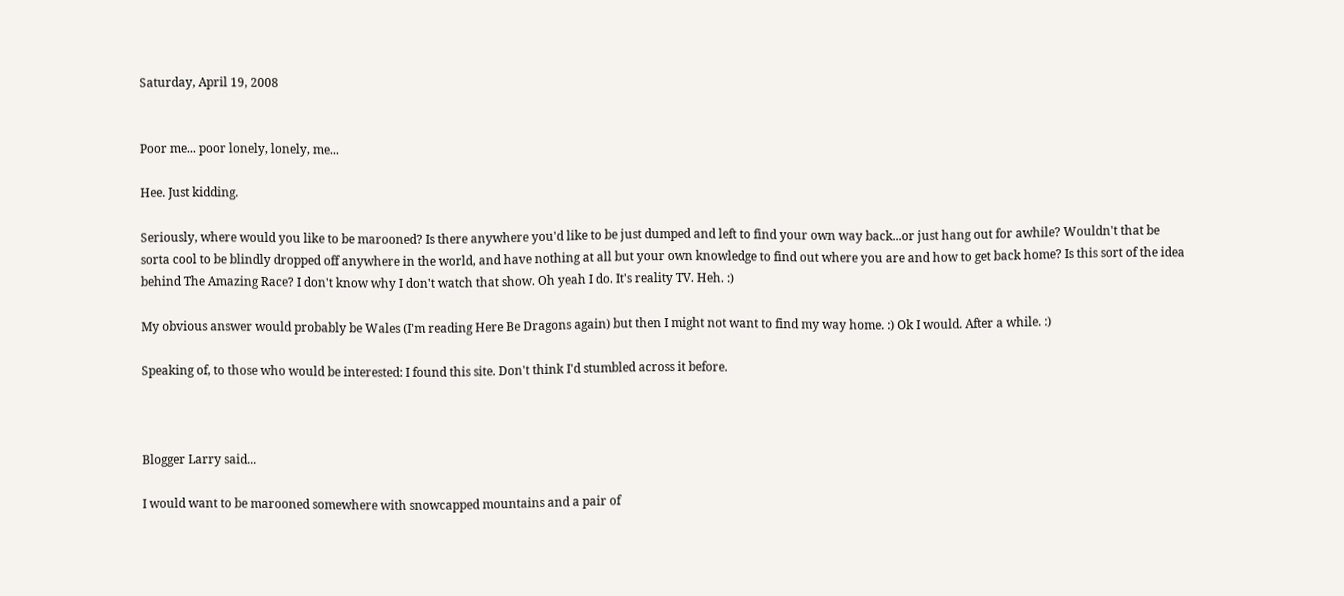Saturday, April 19, 2008


Poor me... poor lonely, lonely, me...

Hee. Just kidding.

Seriously, where would you like to be marooned? Is there anywhere you'd like to be just dumped and left to find your own way back...or just hang out for awhile? Wouldn't that be sorta cool to be blindly dropped off anywhere in the world, and have nothing at all but your own knowledge to find out where you are and how to get back home? Is this sort of the idea behind The Amazing Race? I don't know why I don't watch that show. Oh yeah I do. It's reality TV. Heh. :)

My obvious answer would probably be Wales (I'm reading Here Be Dragons again) but then I might not want to find my way home. :) Ok I would. After a while. :)

Speaking of, to those who would be interested: I found this site. Don't think I'd stumbled across it before.



Blogger Larry said...

I would want to be marooned somewhere with snowcapped mountains and a pair of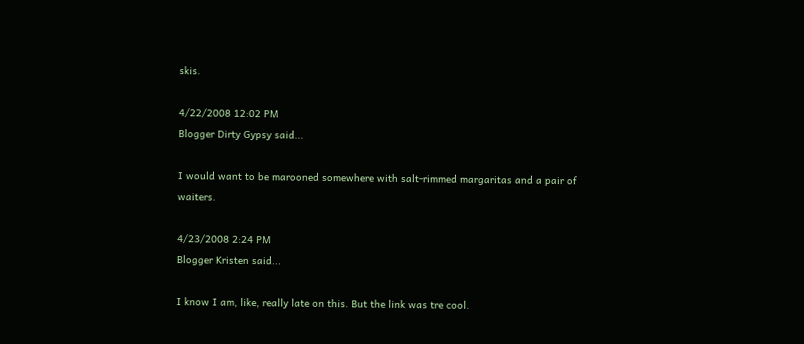skis.

4/22/2008 12:02 PM
Blogger Dirty Gypsy said...

I would want to be marooned somewhere with salt-rimmed margaritas and a pair of waiters.

4/23/2008 2:24 PM
Blogger Kristen said...

I know I am, like, really late on this. But the link was tre cool.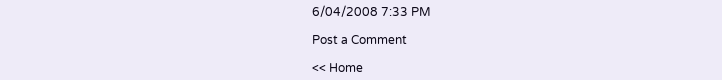6/04/2008 7:33 PM

Post a Comment

<< Home